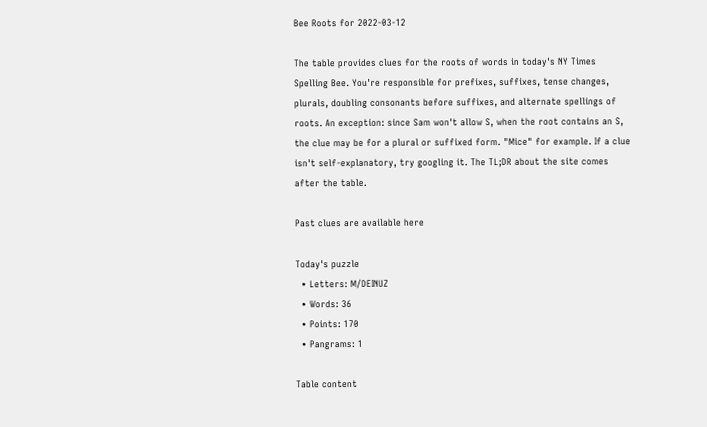Bee Roots for 2022-03-12

The table provides clues for the roots of words in today's NY Times Spelling Bee. You're responsible for prefixes, suffixes, tense changes, plurals, doubling consonants before suffixes, and alternate spellings of roots. An exception: since Sam won't allow S, when the root contains an S, the clue may be for a plural or suffixed form. "Mice" for example. If a clue isn't self-explanatory, try googling it. The TL;DR about the site comes after the table.

Past clues are available here

Today's puzzle
  • Letters: M/DEINUZ
  • Words: 36
  • Points: 170
  • Pangrams: 1

Table content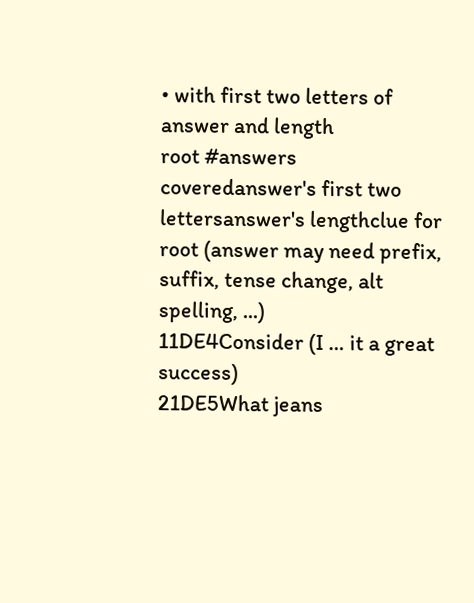• with first two letters of answer and length
root #answers coveredanswer's first two lettersanswer's lengthclue for root (answer may need prefix, suffix, tense change, alt spelling, ...)
11DE4Consider (I … it a great success)
21DE5What jeans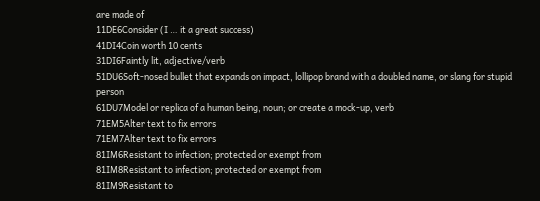are made of
11DE6Consider (I … it a great success)
41DI4Coin worth 10 cents
31DI6Faintly lit, adjective/verb
51DU6Soft-nosed bullet that expands on impact, lollipop brand with a doubled name, or slang for stupid person
61DU7Model or replica of a human being, noun; or create a mock-up, verb
71EM5Alter text to fix errors
71EM7Alter text to fix errors
81IM6Resistant to infection; protected or exempt from
81IM8Resistant to infection; protected or exempt from
81IM9Resistant to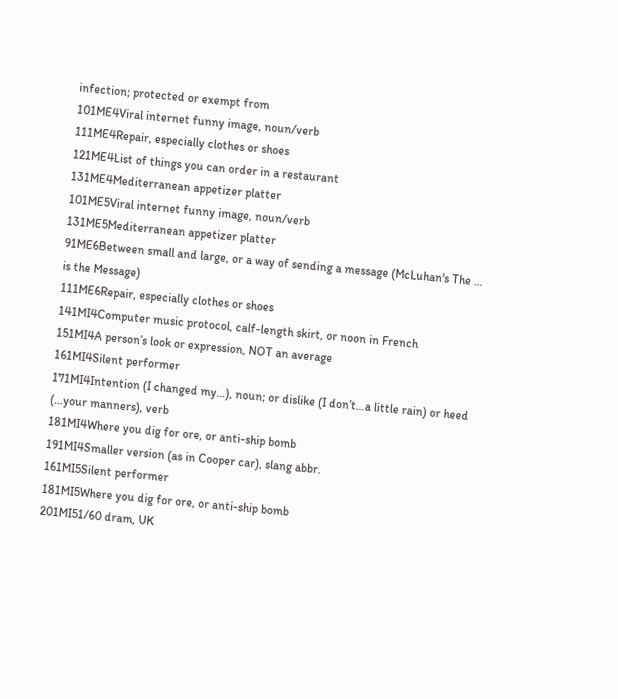infection; protected or exempt from
101ME4Viral internet funny image, noun/verb
111ME4Repair, especially clothes or shoes
121ME4List of things you can order in a restaurant
131ME4Mediterranean appetizer platter
101ME5Viral internet funny image, noun/verb
131ME5Mediterranean appetizer platter
91ME6Between small and large, or a way of sending a message (McLuhan's The … is the Message)
111ME6Repair, especially clothes or shoes
141MI4Computer music protocol, calf-length skirt, or noon in French
151MI4A person’s look or expression, NOT an average
161MI4Silent performer
171MI4Intention (I changed my…), noun; or dislike (I don’t…a little rain) or heed (…your manners), verb
181MI4Where you dig for ore, or anti-ship bomb
191MI4Smaller version (as in Cooper car), slang abbr.
161MI5Silent performer
181MI5Where you dig for ore, or anti-ship bomb
201MI51/60 dram, UK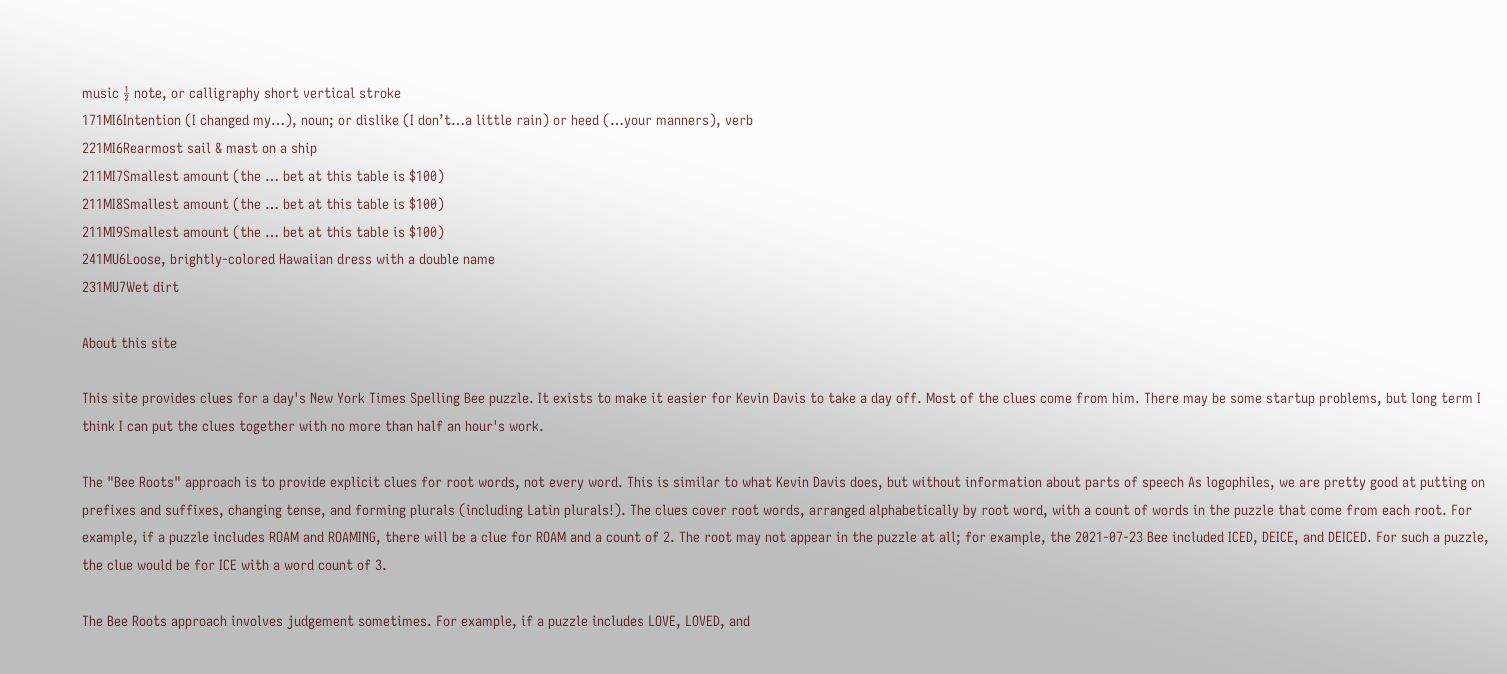music ½ note, or calligraphy short vertical stroke
171MI6Intention (I changed my…), noun; or dislike (I don’t…a little rain) or heed (…your manners), verb
221MI6Rearmost sail & mast on a ship
211MI7Smallest amount (the … bet at this table is $100)
211MI8Smallest amount (the … bet at this table is $100)
211MI9Smallest amount (the … bet at this table is $100)
241MU6Loose, brightly-colored Hawaiian dress with a double name
231MU7Wet dirt

About this site

This site provides clues for a day's New York Times Spelling Bee puzzle. It exists to make it easier for Kevin Davis to take a day off. Most of the clues come from him. There may be some startup problems, but long term I think I can put the clues together with no more than half an hour's work.

The "Bee Roots" approach is to provide explicit clues for root words, not every word. This is similar to what Kevin Davis does, but without information about parts of speech As logophiles, we are pretty good at putting on prefixes and suffixes, changing tense, and forming plurals (including Latin plurals!). The clues cover root words, arranged alphabetically by root word, with a count of words in the puzzle that come from each root. For example, if a puzzle includes ROAM and ROAMING, there will be a clue for ROAM and a count of 2. The root may not appear in the puzzle at all; for example, the 2021-07-23 Bee included ICED, DEICE, and DEICED. For such a puzzle, the clue would be for ICE with a word count of 3.

The Bee Roots approach involves judgement sometimes. For example, if a puzzle includes LOVE, LOVED, and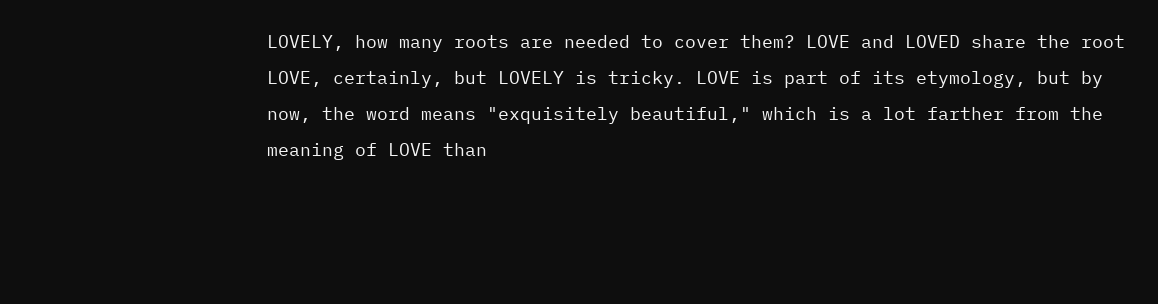LOVELY, how many roots are needed to cover them? LOVE and LOVED share the root LOVE, certainly, but LOVELY is tricky. LOVE is part of its etymology, but by now, the word means "exquisitely beautiful," which is a lot farther from the meaning of LOVE than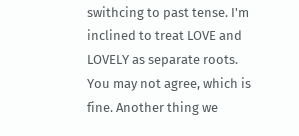swithcing to past tense. I'm inclined to treat LOVE and LOVELY as separate roots. You may not agree, which is fine. Another thing we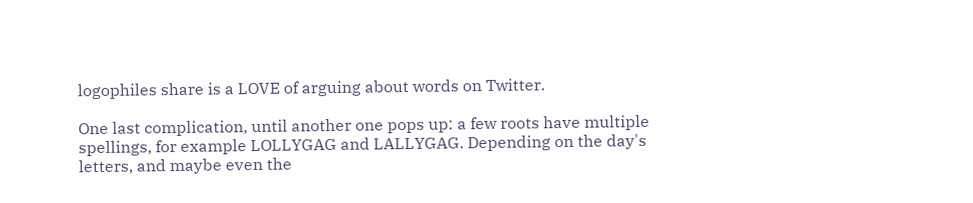logophiles share is a LOVE of arguing about words on Twitter.

One last complication, until another one pops up: a few roots have multiple spellings, for example LOLLYGAG and LALLYGAG. Depending on the day's letters, and maybe even the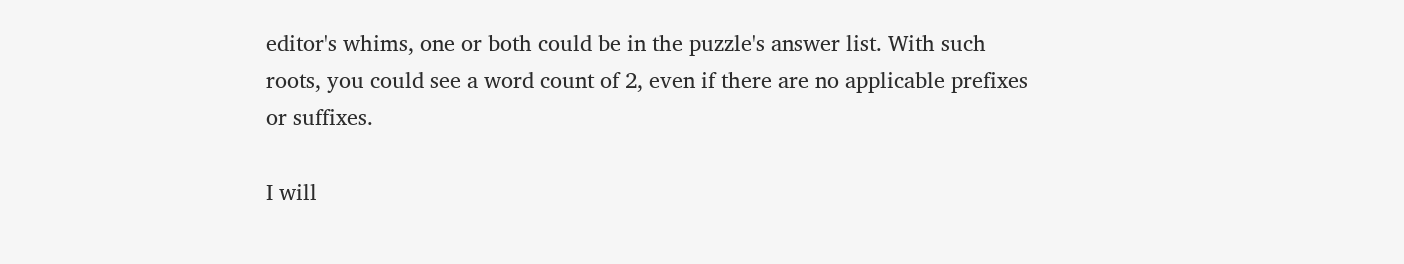editor's whims, one or both could be in the puzzle's answer list. With such roots, you could see a word count of 2, even if there are no applicable prefixes or suffixes.

I will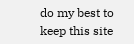do my best to keep this site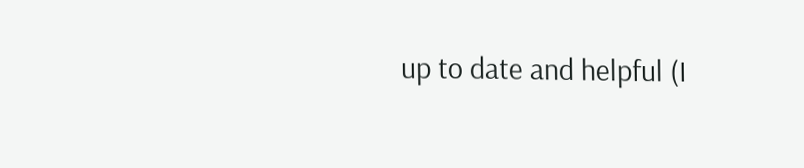up to date and helpful (I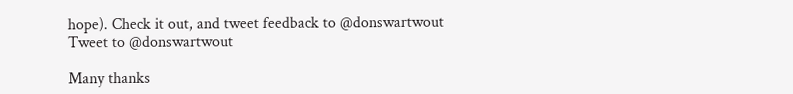hope). Check it out, and tweet feedback to @donswartwout Tweet to @donswartwout

Many thanks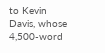to Kevin Davis, whose 4,500-word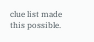clue list made this possible.